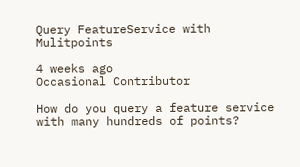Query FeatureService with Mulitpoints

4 weeks ago
Occasional Contributor

How do you query a feature service with many hundreds of points?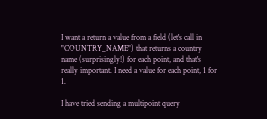I want a return a value from a field (let's call in "COUNTRY_NAME") that returns a country name (surprisingly!) for each point, and that's really important. I need a value for each point, 1 for 1.

I have tried sending a multipoint query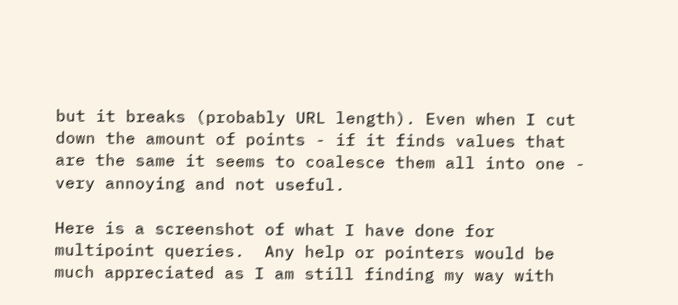but it breaks (probably URL length). Even when I cut down the amount of points - if it finds values that are the same it seems to coalesce them all into one - very annoying and not useful.

Here is a screenshot of what I have done for multipoint queries.  Any help or pointers would be much appreciated as I am still finding my way with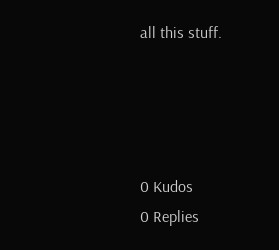all this stuff.




0 Kudos
0 Replies